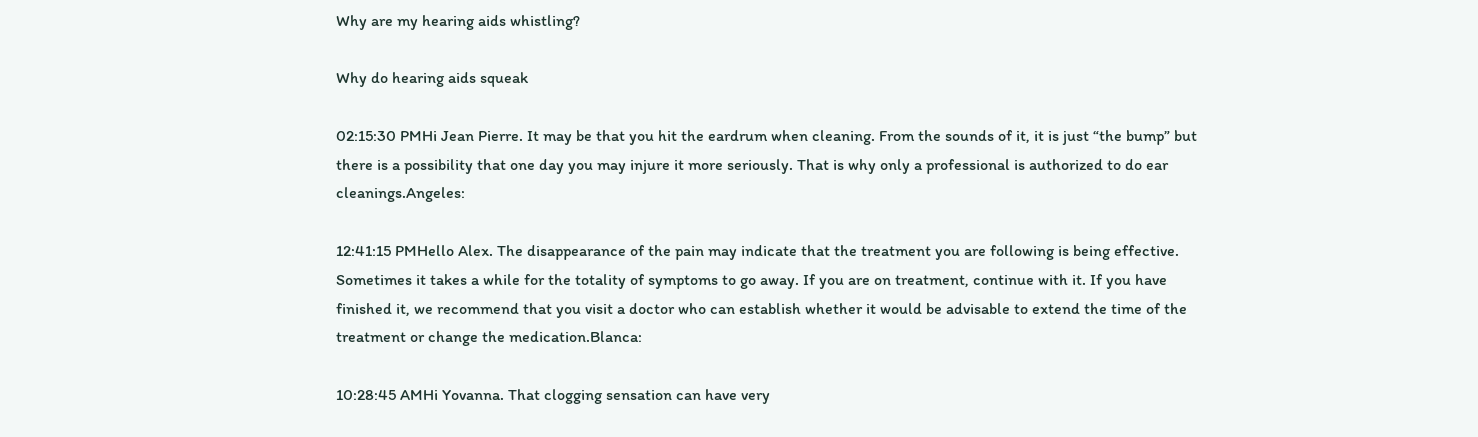Why are my hearing aids whistling?

Why do hearing aids squeak

02:15:30 PMHi Jean Pierre. It may be that you hit the eardrum when cleaning. From the sounds of it, it is just “the bump” but there is a possibility that one day you may injure it more seriously. That is why only a professional is authorized to do ear cleanings.Angeles:

12:41:15 PMHello Alex. The disappearance of the pain may indicate that the treatment you are following is being effective. Sometimes it takes a while for the totality of symptoms to go away. If you are on treatment, continue with it. If you have finished it, we recommend that you visit a doctor who can establish whether it would be advisable to extend the time of the treatment or change the medication.Blanca:

10:28:45 AMHi Yovanna. That clogging sensation can have very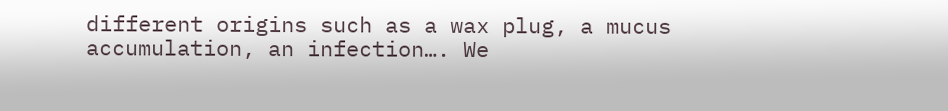different origins such as a wax plug, a mucus accumulation, an infection…. We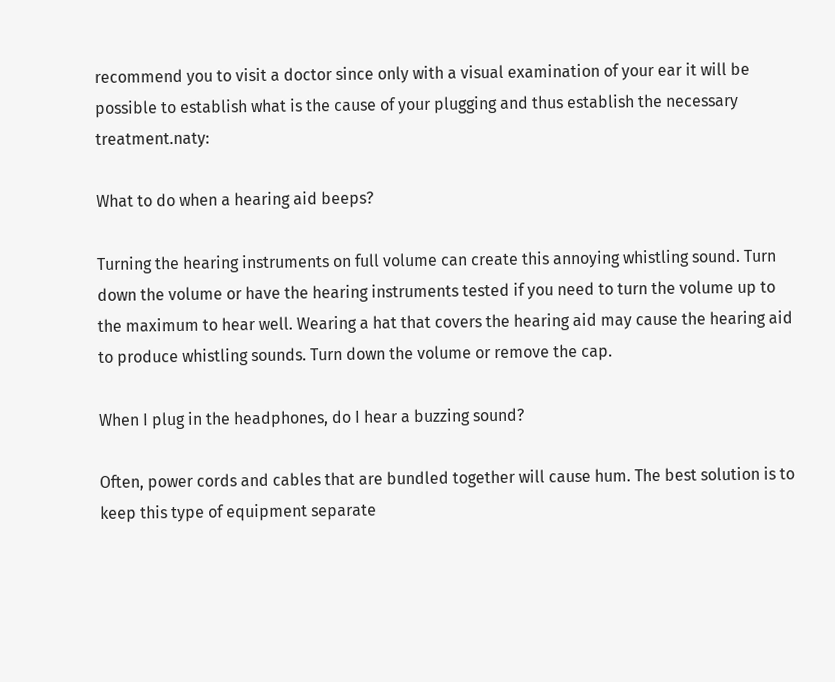recommend you to visit a doctor since only with a visual examination of your ear it will be possible to establish what is the cause of your plugging and thus establish the necessary treatment.naty:

What to do when a hearing aid beeps?

Turning the hearing instruments on full volume can create this annoying whistling sound. Turn down the volume or have the hearing instruments tested if you need to turn the volume up to the maximum to hear well. Wearing a hat that covers the hearing aid may cause the hearing aid to produce whistling sounds. Turn down the volume or remove the cap.

When I plug in the headphones, do I hear a buzzing sound?

Often, power cords and cables that are bundled together will cause hum. The best solution is to keep this type of equipment separate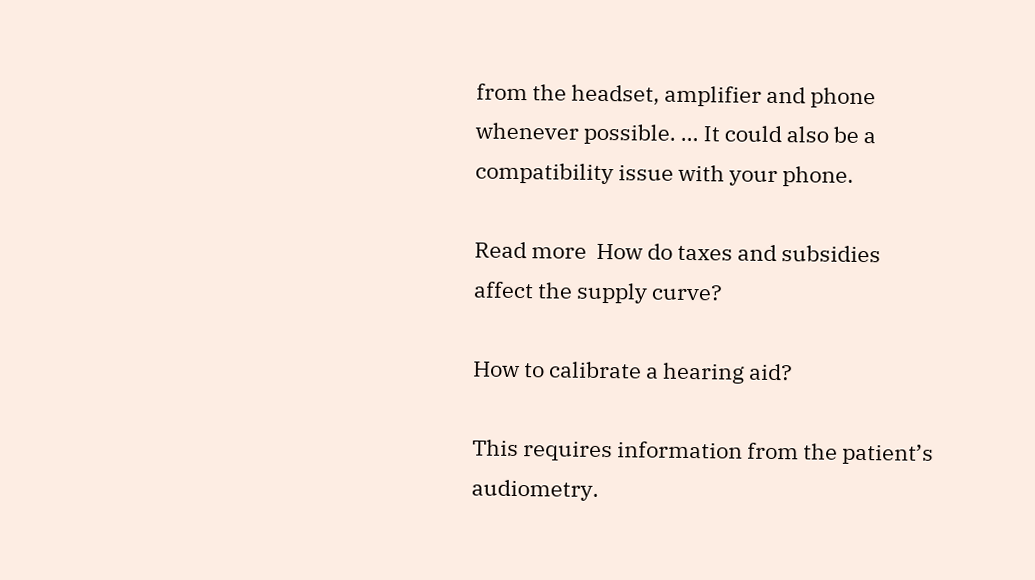from the headset, amplifier and phone whenever possible. … It could also be a compatibility issue with your phone.

Read more  How do taxes and subsidies affect the supply curve?

How to calibrate a hearing aid?

This requires information from the patient’s audiometry.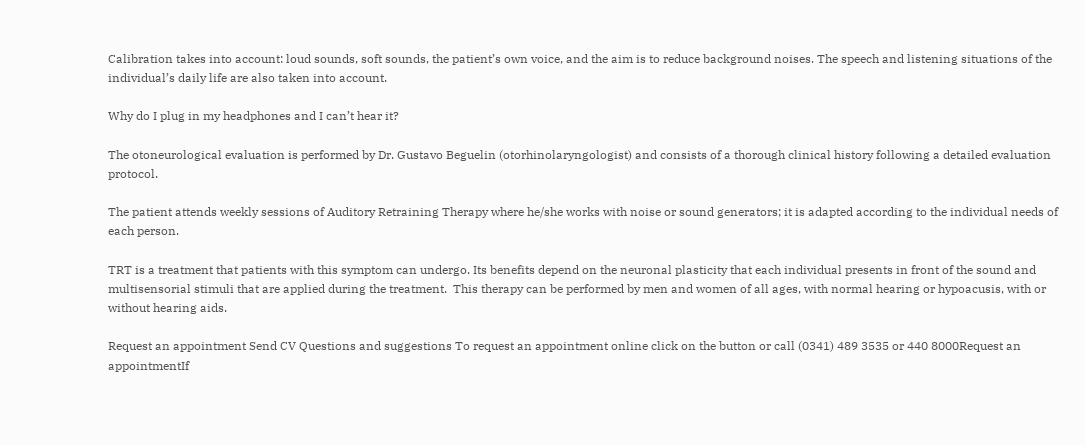Calibration takes into account: loud sounds, soft sounds, the patient’s own voice, and the aim is to reduce background noises. The speech and listening situations of the individual’s daily life are also taken into account.

Why do I plug in my headphones and I can’t hear it?

The otoneurological evaluation is performed by Dr. Gustavo Beguelin (otorhinolaryngologist) and consists of a thorough clinical history following a detailed evaluation protocol.

The patient attends weekly sessions of Auditory Retraining Therapy where he/she works with noise or sound generators; it is adapted according to the individual needs of each person.

TRT is a treatment that patients with this symptom can undergo. Its benefits depend on the neuronal plasticity that each individual presents in front of the sound and multisensorial stimuli that are applied during the treatment.  This therapy can be performed by men and women of all ages, with normal hearing or hypoacusis, with or without hearing aids.

Request an appointment Send CV Questions and suggestions To request an appointment online click on the button or call (0341) 489 3535 or 440 8000Request an appointmentIf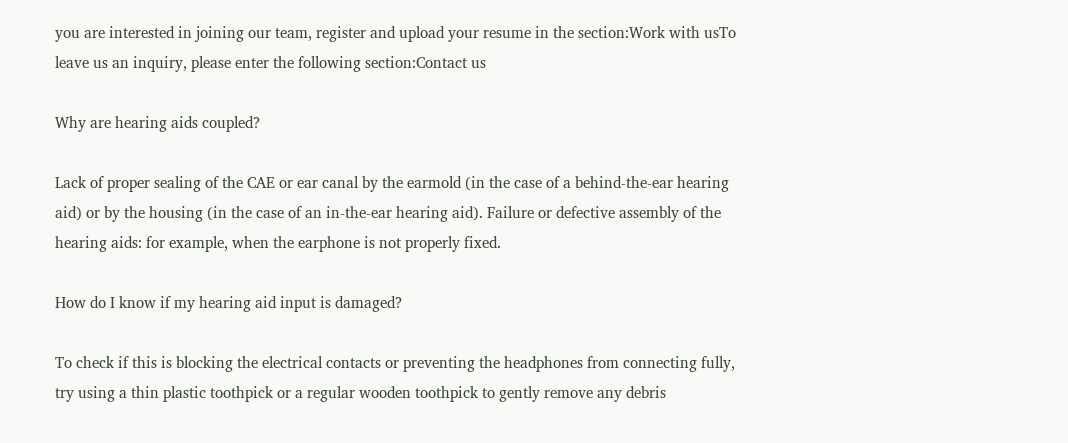you are interested in joining our team, register and upload your resume in the section:Work with usTo leave us an inquiry, please enter the following section:Contact us

Why are hearing aids coupled?

Lack of proper sealing of the CAE or ear canal by the earmold (in the case of a behind-the-ear hearing aid) or by the housing (in the case of an in-the-ear hearing aid). Failure or defective assembly of the hearing aids: for example, when the earphone is not properly fixed.

How do I know if my hearing aid input is damaged?

To check if this is blocking the electrical contacts or preventing the headphones from connecting fully, try using a thin plastic toothpick or a regular wooden toothpick to gently remove any debris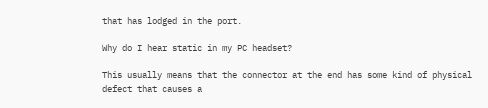that has lodged in the port.

Why do I hear static in my PC headset?

This usually means that the connector at the end has some kind of physical defect that causes a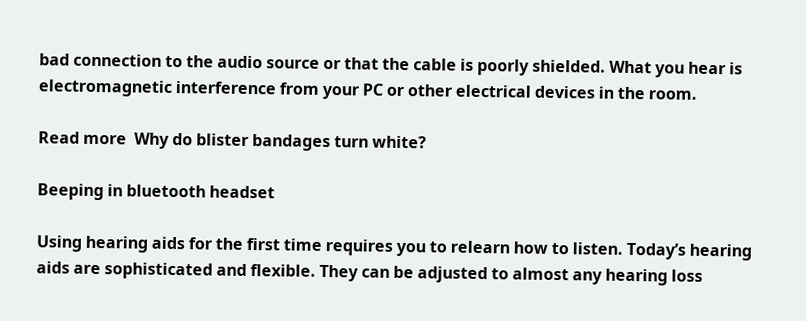bad connection to the audio source or that the cable is poorly shielded. What you hear is electromagnetic interference from your PC or other electrical devices in the room.

Read more  Why do blister bandages turn white?

Beeping in bluetooth headset

Using hearing aids for the first time requires you to relearn how to listen. Today’s hearing aids are sophisticated and flexible. They can be adjusted to almost any hearing loss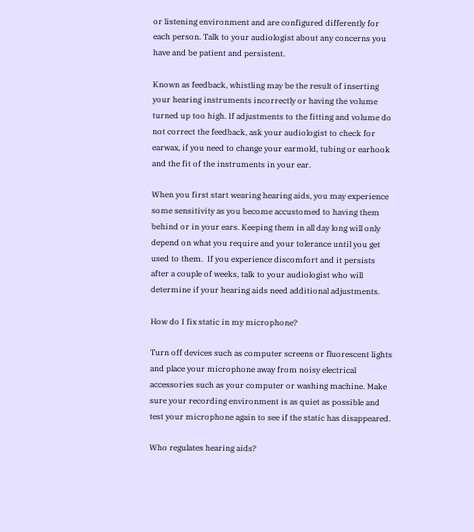or listening environment and are configured differently for each person. Talk to your audiologist about any concerns you have and be patient and persistent.

Known as feedback, whistling may be the result of inserting your hearing instruments incorrectly or having the volume turned up too high. If adjustments to the fitting and volume do not correct the feedback, ask your audiologist to check for earwax, if you need to change your earmold, tubing or earhook and the fit of the instruments in your ear.

When you first start wearing hearing aids, you may experience some sensitivity as you become accustomed to having them behind or in your ears. Keeping them in all day long will only depend on what you require and your tolerance until you get used to them.  If you experience discomfort and it persists after a couple of weeks, talk to your audiologist who will determine if your hearing aids need additional adjustments.

How do I fix static in my microphone?

Turn off devices such as computer screens or fluorescent lights and place your microphone away from noisy electrical accessories such as your computer or washing machine. Make sure your recording environment is as quiet as possible and test your microphone again to see if the static has disappeared.

Who regulates hearing aids?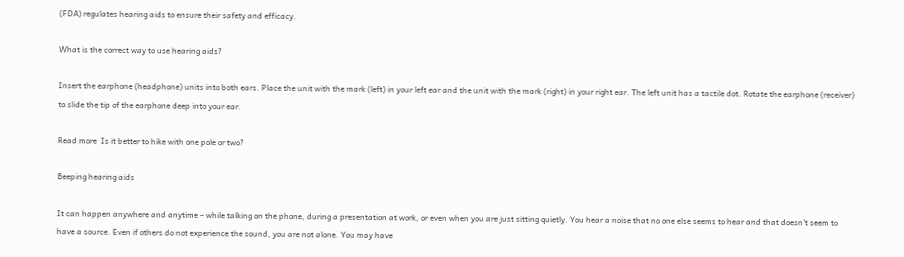(FDA) regulates hearing aids to ensure their safety and efficacy.

What is the correct way to use hearing aids?

Insert the earphone (headphone) units into both ears. Place the unit with the mark (left) in your left ear and the unit with the mark (right) in your right ear. The left unit has a tactile dot. Rotate the earphone (receiver) to slide the tip of the earphone deep into your ear.

Read more  Is it better to hike with one pole or two?

Beeping hearing aids

It can happen anywhere and anytime – while talking on the phone, during a presentation at work, or even when you are just sitting quietly. You hear a noise that no one else seems to hear and that doesn’t seem to have a source. Even if others do not experience the sound, you are not alone. You may have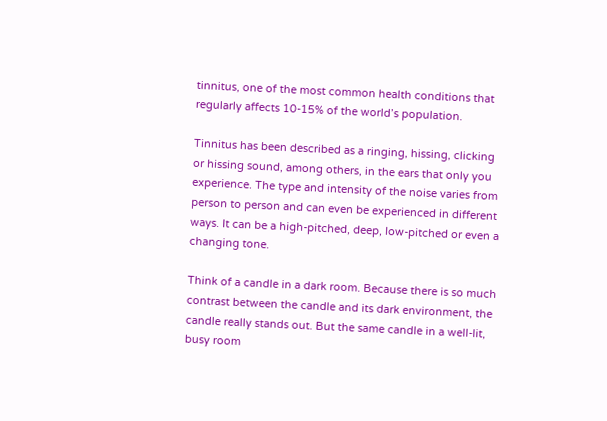tinnitus, one of the most common health conditions that regularly affects 10-15% of the world’s population.

Tinnitus has been described as a ringing, hissing, clicking or hissing sound, among others, in the ears that only you experience. The type and intensity of the noise varies from person to person and can even be experienced in different ways. It can be a high-pitched, deep, low-pitched or even a changing tone.

Think of a candle in a dark room. Because there is so much contrast between the candle and its dark environment, the candle really stands out. But the same candle in a well-lit, busy room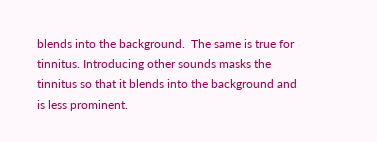blends into the background.  The same is true for tinnitus. Introducing other sounds masks the tinnitus so that it blends into the background and is less prominent.